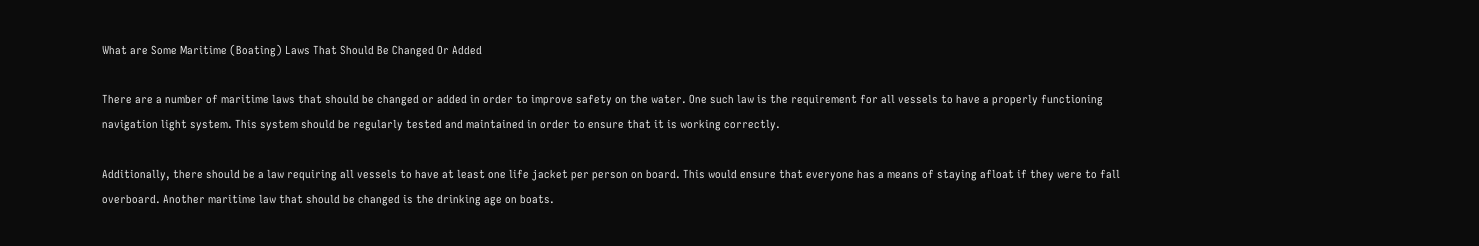What are Some Maritime (Boating) Laws That Should Be Changed Or Added

There are a number of maritime laws that should be changed or added in order to improve safety on the water. One such law is the requirement for all vessels to have a properly functioning navigation light system. This system should be regularly tested and maintained in order to ensure that it is working correctly.

Additionally, there should be a law requiring all vessels to have at least one life jacket per person on board. This would ensure that everyone has a means of staying afloat if they were to fall overboard. Another maritime law that should be changed is the drinking age on boats.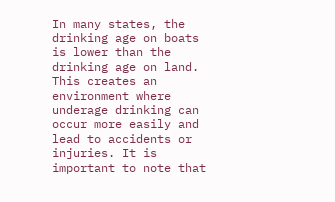In many states, the drinking age on boats is lower than the drinking age on land. This creates an environment where underage drinking can occur more easily and lead to accidents or injuries. It is important to note that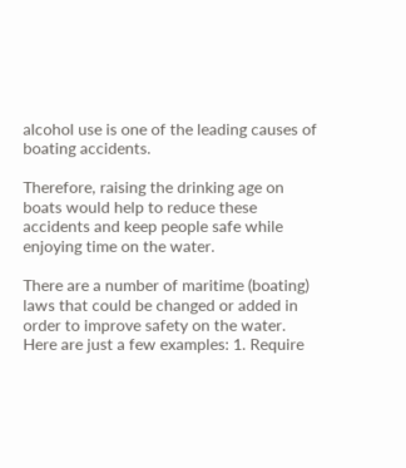alcohol use is one of the leading causes of boating accidents.

Therefore, raising the drinking age on boats would help to reduce these accidents and keep people safe while enjoying time on the water.

There are a number of maritime (boating) laws that could be changed or added in order to improve safety on the water. Here are just a few examples: 1. Require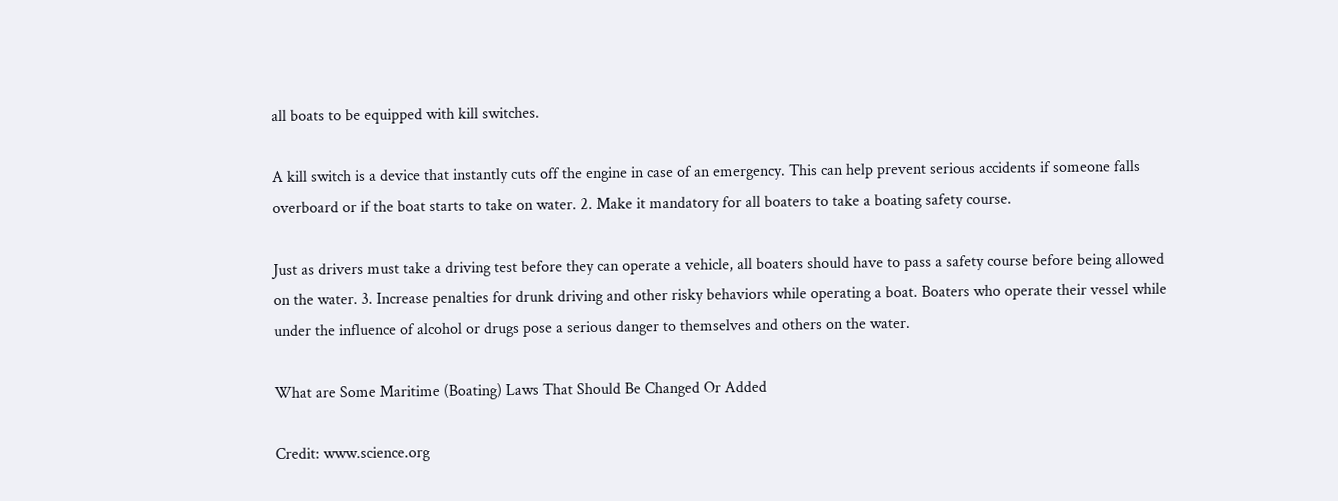all boats to be equipped with kill switches.

A kill switch is a device that instantly cuts off the engine in case of an emergency. This can help prevent serious accidents if someone falls overboard or if the boat starts to take on water. 2. Make it mandatory for all boaters to take a boating safety course.

Just as drivers must take a driving test before they can operate a vehicle, all boaters should have to pass a safety course before being allowed on the water. 3. Increase penalties for drunk driving and other risky behaviors while operating a boat. Boaters who operate their vessel while under the influence of alcohol or drugs pose a serious danger to themselves and others on the water.

What are Some Maritime (Boating) Laws That Should Be Changed Or Added

Credit: www.science.org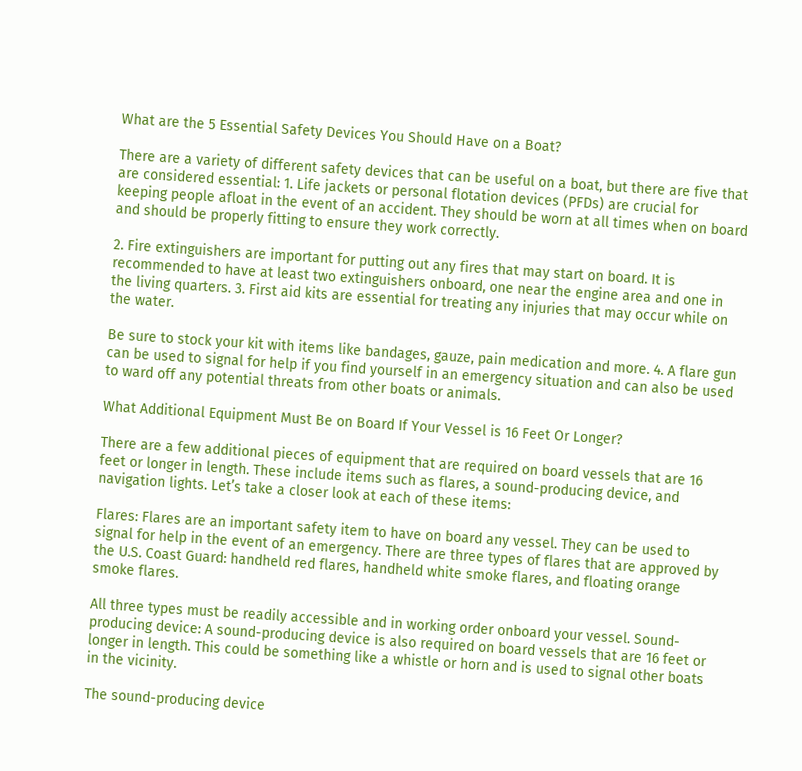What are the 5 Essential Safety Devices You Should Have on a Boat?

There are a variety of different safety devices that can be useful on a boat, but there are five that are considered essential: 1. Life jackets or personal flotation devices (PFDs) are crucial for keeping people afloat in the event of an accident. They should be worn at all times when on board and should be properly fitting to ensure they work correctly.

2. Fire extinguishers are important for putting out any fires that may start on board. It is recommended to have at least two extinguishers onboard, one near the engine area and one in the living quarters. 3. First aid kits are essential for treating any injuries that may occur while on the water.

Be sure to stock your kit with items like bandages, gauze, pain medication and more. 4. A flare gun can be used to signal for help if you find yourself in an emergency situation and can also be used to ward off any potential threats from other boats or animals.

What Additional Equipment Must Be on Board If Your Vessel is 16 Feet Or Longer?

There are a few additional pieces of equipment that are required on board vessels that are 16 feet or longer in length. These include items such as flares, a sound-producing device, and navigation lights. Let’s take a closer look at each of these items:

Flares: Flares are an important safety item to have on board any vessel. They can be used to signal for help in the event of an emergency. There are three types of flares that are approved by the U.S. Coast Guard: handheld red flares, handheld white smoke flares, and floating orange smoke flares.

All three types must be readily accessible and in working order onboard your vessel. Sound-producing device: A sound-producing device is also required on board vessels that are 16 feet or longer in length. This could be something like a whistle or horn and is used to signal other boats in the vicinity.

The sound-producing device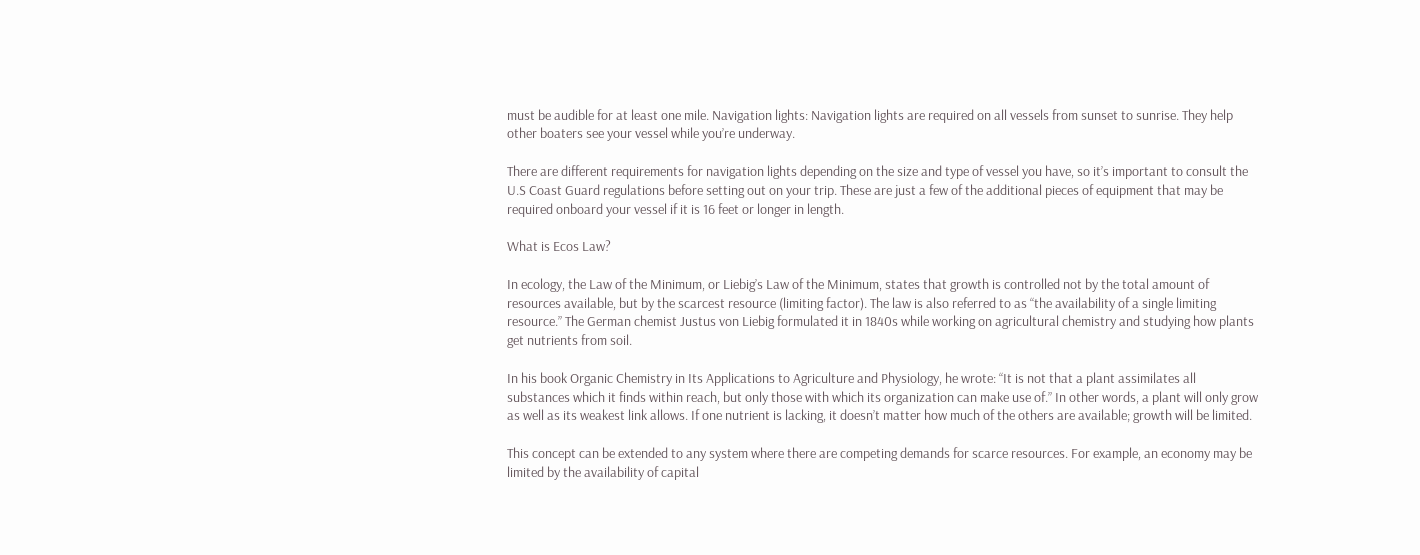must be audible for at least one mile. Navigation lights: Navigation lights are required on all vessels from sunset to sunrise. They help other boaters see your vessel while you’re underway.

There are different requirements for navigation lights depending on the size and type of vessel you have, so it’s important to consult the U.S Coast Guard regulations before setting out on your trip. These are just a few of the additional pieces of equipment that may be required onboard your vessel if it is 16 feet or longer in length.

What is Ecos Law?

In ecology, the Law of the Minimum, or Liebig’s Law of the Minimum, states that growth is controlled not by the total amount of resources available, but by the scarcest resource (limiting factor). The law is also referred to as “the availability of a single limiting resource.” The German chemist Justus von Liebig formulated it in 1840s while working on agricultural chemistry and studying how plants get nutrients from soil.

In his book Organic Chemistry in Its Applications to Agriculture and Physiology, he wrote: “It is not that a plant assimilates all substances which it finds within reach, but only those with which its organization can make use of.” In other words, a plant will only grow as well as its weakest link allows. If one nutrient is lacking, it doesn’t matter how much of the others are available; growth will be limited.

This concept can be extended to any system where there are competing demands for scarce resources. For example, an economy may be limited by the availability of capital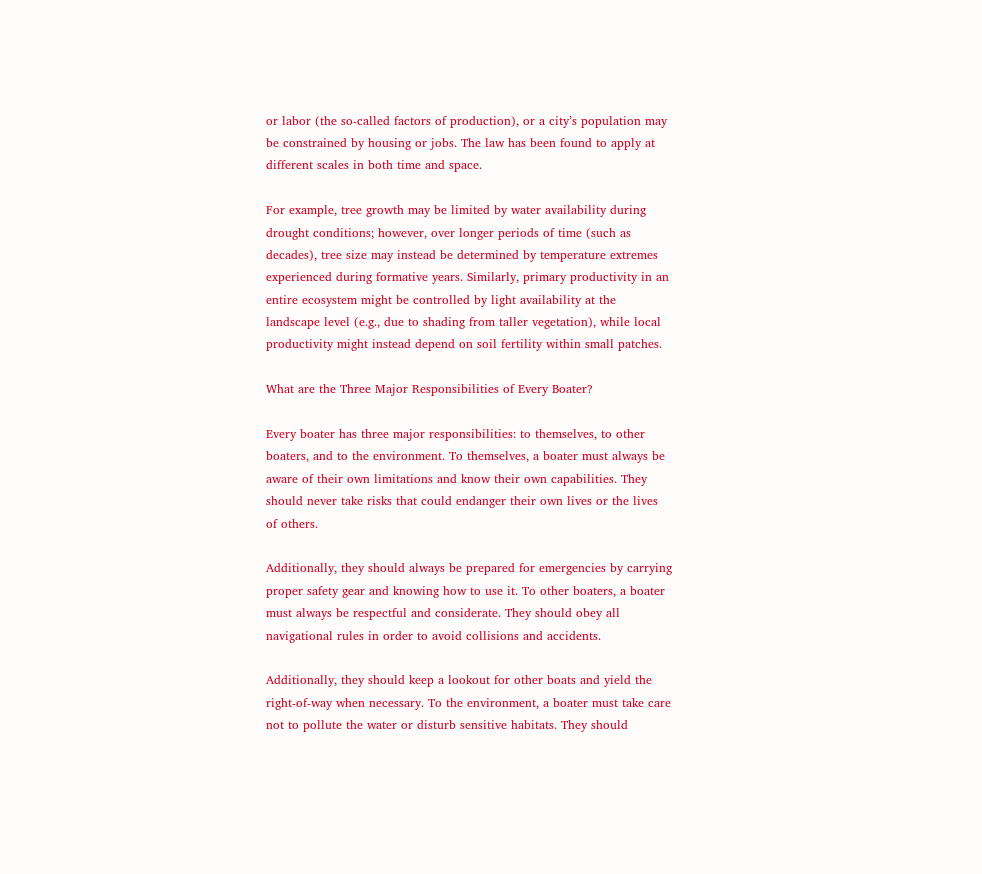or labor (the so-called factors of production), or a city’s population may be constrained by housing or jobs. The law has been found to apply at different scales in both time and space.

For example, tree growth may be limited by water availability during drought conditions; however, over longer periods of time (such as decades), tree size may instead be determined by temperature extremes experienced during formative years. Similarly, primary productivity in an entire ecosystem might be controlled by light availability at the landscape level (e.g., due to shading from taller vegetation), while local productivity might instead depend on soil fertility within small patches.

What are the Three Major Responsibilities of Every Boater?

Every boater has three major responsibilities: to themselves, to other boaters, and to the environment. To themselves, a boater must always be aware of their own limitations and know their own capabilities. They should never take risks that could endanger their own lives or the lives of others.

Additionally, they should always be prepared for emergencies by carrying proper safety gear and knowing how to use it. To other boaters, a boater must always be respectful and considerate. They should obey all navigational rules in order to avoid collisions and accidents.

Additionally, they should keep a lookout for other boats and yield the right-of-way when necessary. To the environment, a boater must take care not to pollute the water or disturb sensitive habitats. They should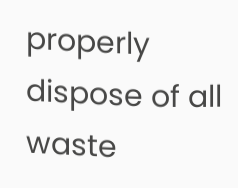properly dispose of all waste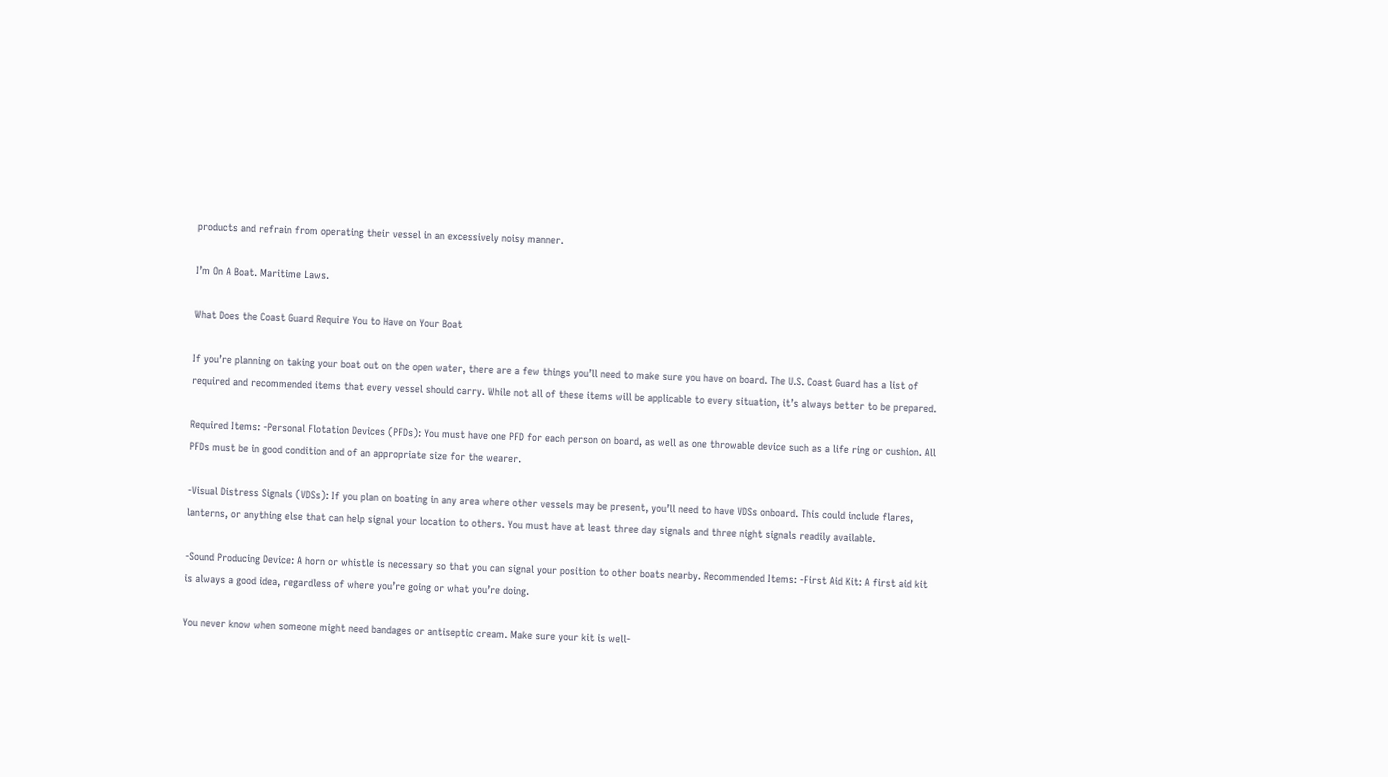products and refrain from operating their vessel in an excessively noisy manner.

I’m On A Boat. Maritime Laws.

What Does the Coast Guard Require You to Have on Your Boat

If you’re planning on taking your boat out on the open water, there are a few things you’ll need to make sure you have on board. The U.S. Coast Guard has a list of required and recommended items that every vessel should carry. While not all of these items will be applicable to every situation, it’s always better to be prepared.

Required Items: -Personal Flotation Devices (PFDs): You must have one PFD for each person on board, as well as one throwable device such as a life ring or cushion. All PFDs must be in good condition and of an appropriate size for the wearer.

-Visual Distress Signals (VDSs): If you plan on boating in any area where other vessels may be present, you’ll need to have VDSs onboard. This could include flares, lanterns, or anything else that can help signal your location to others. You must have at least three day signals and three night signals readily available.

-Sound Producing Device: A horn or whistle is necessary so that you can signal your position to other boats nearby. Recommended Items: -First Aid Kit: A first aid kit is always a good idea, regardless of where you’re going or what you’re doing.

You never know when someone might need bandages or antiseptic cream. Make sure your kit is well-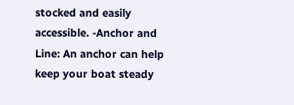stocked and easily accessible. -Anchor and Line: An anchor can help keep your boat steady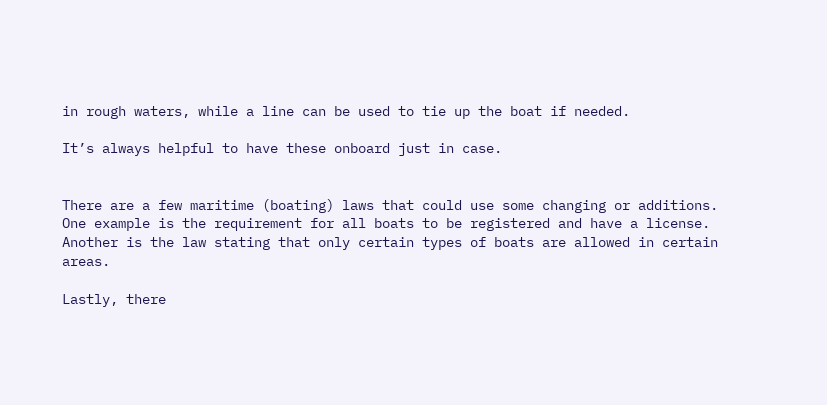in rough waters, while a line can be used to tie up the boat if needed.

It’s always helpful to have these onboard just in case.


There are a few maritime (boating) laws that could use some changing or additions. One example is the requirement for all boats to be registered and have a license. Another is the law stating that only certain types of boats are allowed in certain areas.

Lastly, there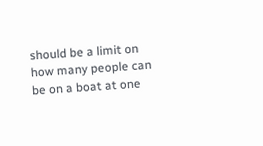should be a limit on how many people can be on a boat at one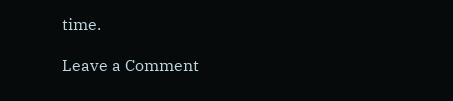time.

Leave a Comment